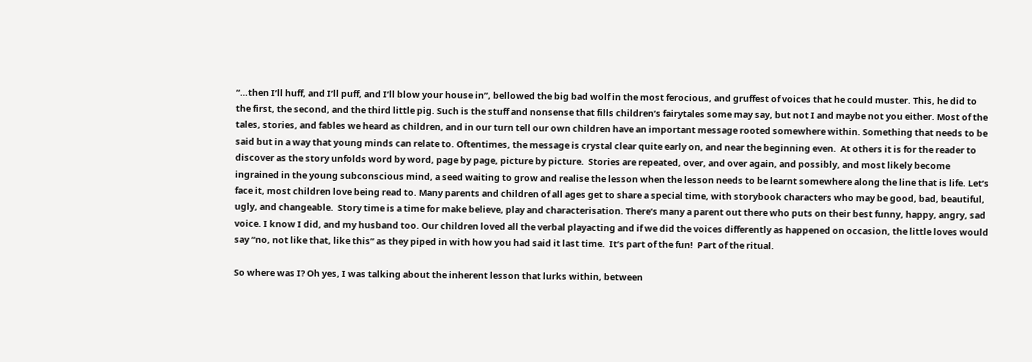“…then I’ll huff, and I’ll puff, and I’ll blow your house in”, bellowed the big bad wolf in the most ferocious, and gruffest of voices that he could muster. This, he did to the first, the second, and the third little pig. Such is the stuff and nonsense that fills children’s fairytales some may say, but not I and maybe not you either. Most of the tales, stories, and fables we heard as children, and in our turn tell our own children have an important message rooted somewhere within. Something that needs to be said but in a way that young minds can relate to. Oftentimes, the message is crystal clear quite early on, and near the beginning even.  At others it is for the reader to discover as the story unfolds word by word, page by page, picture by picture.  Stories are repeated, over, and over again, and possibly, and most likely become ingrained in the young subconscious mind, a seed waiting to grow and realise the lesson when the lesson needs to be learnt somewhere along the line that is life. Let’s face it, most children love being read to. Many parents and children of all ages get to share a special time, with storybook characters who may be good, bad, beautiful, ugly, and changeable.  Story time is a time for make believe, play and characterisation. There’s many a parent out there who puts on their best funny, happy, angry, sad voice. I know I did, and my husband too. Our children loved all the verbal playacting and if we did the voices differently as happened on occasion, the little loves would say “no, not like that, like this” as they piped in with how you had said it last time.  It’s part of the fun!  Part of the ritual.

So where was I? Oh yes, I was talking about the inherent lesson that lurks within, between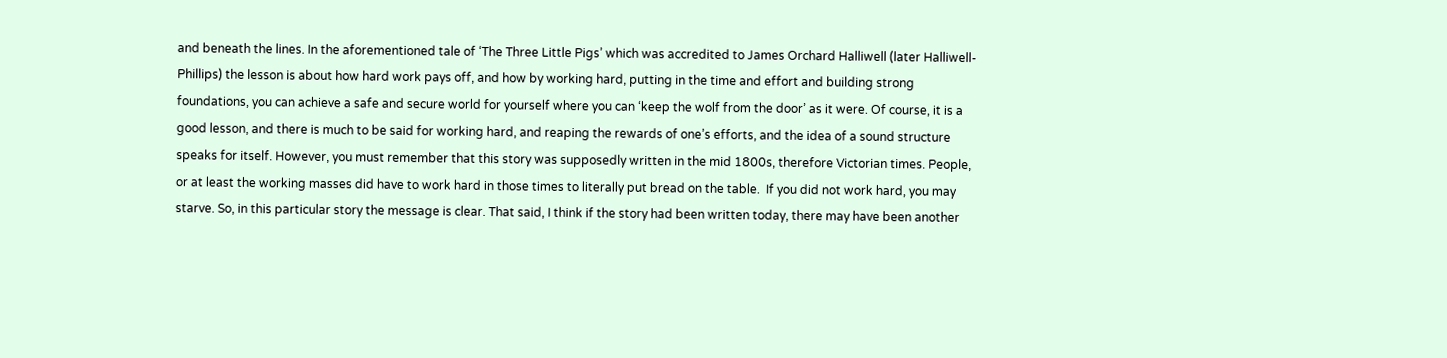and beneath the lines. In the aforementioned tale of ‘The Three Little Pigs’ which was accredited to James Orchard Halliwell (later Halliwell-Phillips) the lesson is about how hard work pays off, and how by working hard, putting in the time and effort and building strong foundations, you can achieve a safe and secure world for yourself where you can ‘keep the wolf from the door’ as it were. Of course, it is a good lesson, and there is much to be said for working hard, and reaping the rewards of one’s efforts, and the idea of a sound structure speaks for itself. However, you must remember that this story was supposedly written in the mid 1800s, therefore Victorian times. People, or at least the working masses did have to work hard in those times to literally put bread on the table.  If you did not work hard, you may starve. So, in this particular story the message is clear. That said, I think if the story had been written today, there may have been another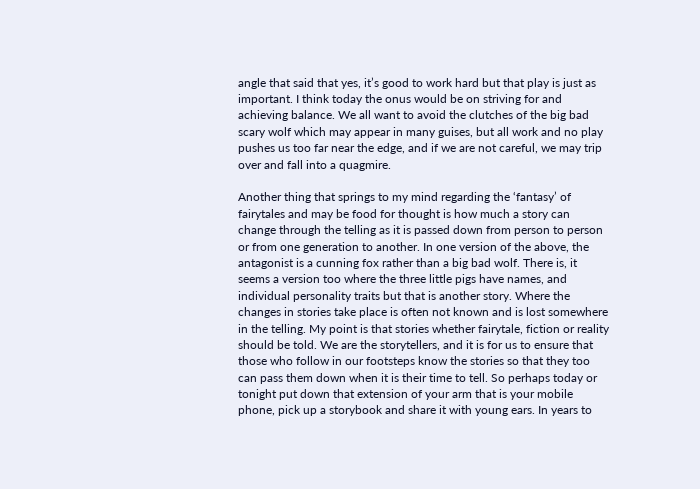angle that said that yes, it’s good to work hard but that play is just as important. I think today the onus would be on striving for and achieving balance. We all want to avoid the clutches of the big bad scary wolf which may appear in many guises, but all work and no play pushes us too far near the edge, and if we are not careful, we may trip over and fall into a quagmire.

Another thing that springs to my mind regarding the ‘fantasy’ of fairytales and may be food for thought is how much a story can change through the telling as it is passed down from person to person or from one generation to another. In one version of the above, the antagonist is a cunning fox rather than a big bad wolf. There is, it seems a version too where the three little pigs have names, and individual personality traits but that is another story. Where the changes in stories take place is often not known and is lost somewhere in the telling. My point is that stories whether fairytale, fiction or reality should be told. We are the storytellers, and it is for us to ensure that those who follow in our footsteps know the stories so that they too can pass them down when it is their time to tell. So perhaps today or tonight put down that extension of your arm that is your mobile phone, pick up a storybook and share it with young ears. In years to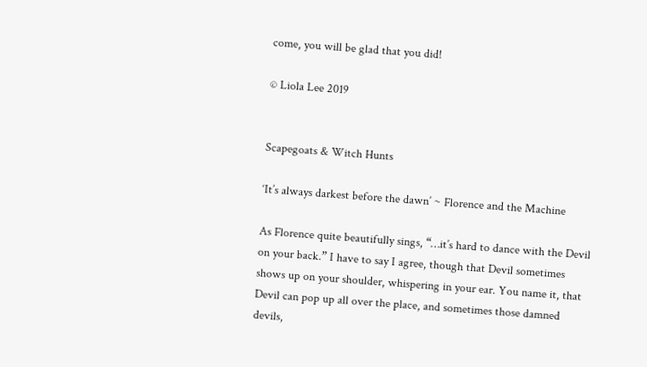come, you will be glad that you did!

© Liola Lee 2019


Scapegoats & Witch Hunts

‘It’s always darkest before the dawn’ ~ Florence and the Machine

As Florence quite beautifully sings, “…it’s hard to dance with the Devil on your back.” I have to say I agree, though that Devil sometimes shows up on your shoulder, whispering in your ear. You name it, that Devil can pop up all over the place, and sometimes those damned devils,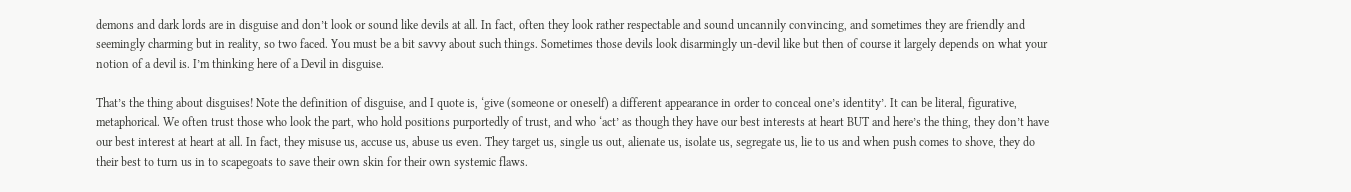demons and dark lords are in disguise and don’t look or sound like devils at all. In fact, often they look rather respectable and sound uncannily convincing, and sometimes they are friendly and seemingly charming but in reality, so two faced. You must be a bit savvy about such things. Sometimes those devils look disarmingly un-devil like but then of course it largely depends on what your notion of a devil is. I’m thinking here of a Devil in disguise.

That’s the thing about disguises! Note the definition of disguise, and I quote is, ‘give (someone or oneself) a different appearance in order to conceal one’s identity’. It can be literal, figurative, metaphorical. We often trust those who look the part, who hold positions purportedly of trust, and who ‘act’ as though they have our best interests at heart BUT and here’s the thing, they don’t have our best interest at heart at all. In fact, they misuse us, accuse us, abuse us even. They target us, single us out, alienate us, isolate us, segregate us, lie to us and when push comes to shove, they do their best to turn us in to scapegoats to save their own skin for their own systemic flaws.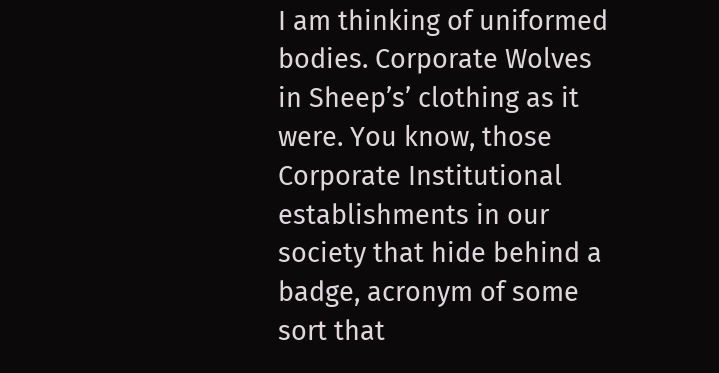I am thinking of uniformed bodies. Corporate Wolves in Sheep’s’ clothing as it were. You know, those Corporate Institutional establishments in our society that hide behind a badge, acronym of some sort that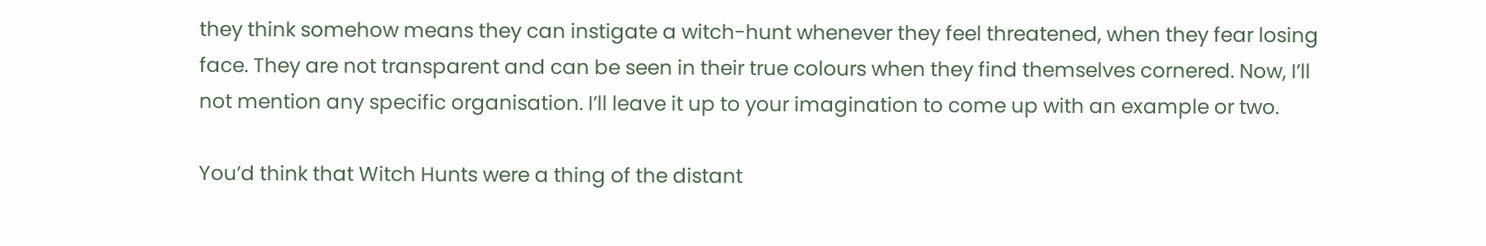they think somehow means they can instigate a witch-hunt whenever they feel threatened, when they fear losing face. They are not transparent and can be seen in their true colours when they find themselves cornered. Now, I’ll not mention any specific organisation. I’ll leave it up to your imagination to come up with an example or two.

You’d think that Witch Hunts were a thing of the distant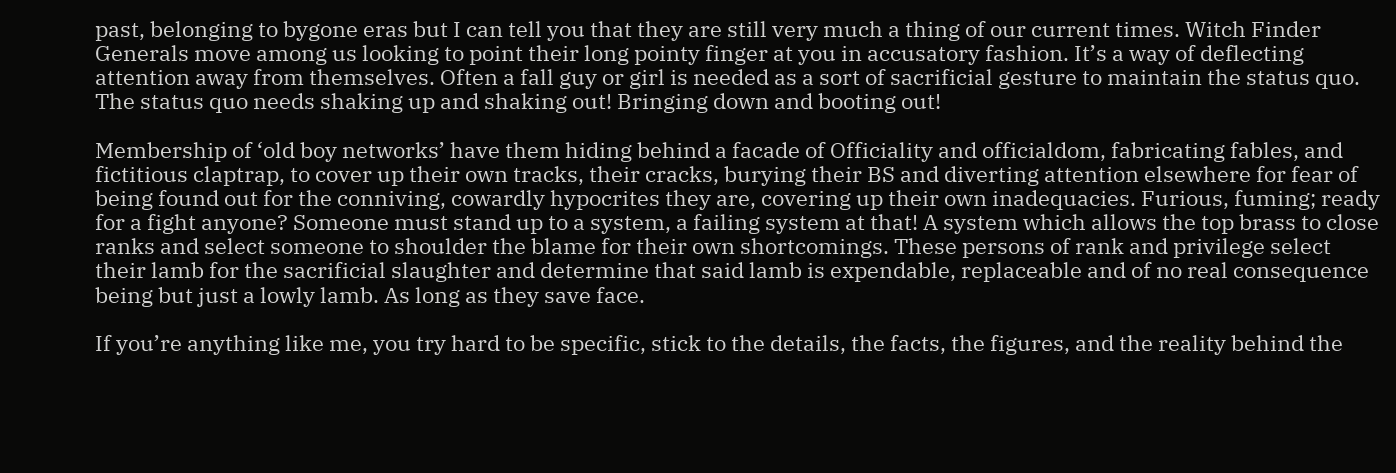past, belonging to bygone eras but I can tell you that they are still very much a thing of our current times. Witch Finder Generals move among us looking to point their long pointy finger at you in accusatory fashion. It’s a way of deflecting attention away from themselves. Often a fall guy or girl is needed as a sort of sacrificial gesture to maintain the status quo. The status quo needs shaking up and shaking out! Bringing down and booting out!

Membership of ‘old boy networks’ have them hiding behind a facade of Officiality and officialdom, fabricating fables, and fictitious claptrap, to cover up their own tracks, their cracks, burying their BS and diverting attention elsewhere for fear of being found out for the conniving, cowardly hypocrites they are, covering up their own inadequacies. Furious, fuming; ready for a fight anyone? Someone must stand up to a system, a failing system at that! A system which allows the top brass to close ranks and select someone to shoulder the blame for their own shortcomings. These persons of rank and privilege select their lamb for the sacrificial slaughter and determine that said lamb is expendable, replaceable and of no real consequence being but just a lowly lamb. As long as they save face.

If you’re anything like me, you try hard to be specific, stick to the details, the facts, the figures, and the reality behind the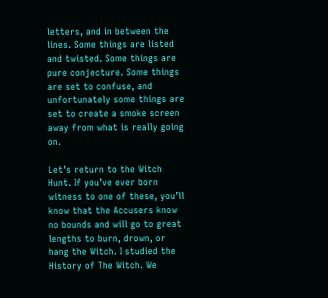letters, and in between the lines. Some things are listed and twisted. Some things are pure conjecture. Some things are set to confuse, and unfortunately some things are set to create a smoke screen away from what is really going on.

Let’s return to the Witch Hunt. If you’ve ever born witness to one of these, you’ll know that the Accusers know no bounds and will go to great lengths to burn, drown, or hang the Witch. I studied the History of The Witch. We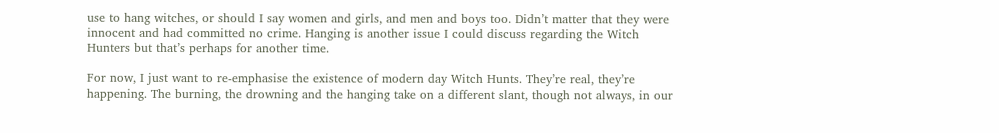use to hang witches, or should I say women and girls, and men and boys too. Didn’t matter that they were innocent and had committed no crime. Hanging is another issue I could discuss regarding the Witch Hunters but that’s perhaps for another time.

For now, I just want to re-emphasise the existence of modern day Witch Hunts. They’re real, they’re happening. The burning, the drowning and the hanging take on a different slant, though not always, in our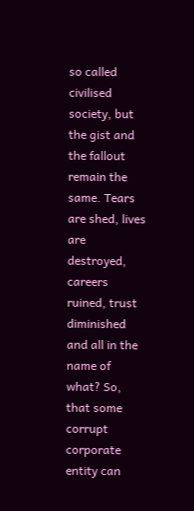so called civilised society, but the gist and the fallout remain the same. Tears are shed, lives are destroyed, careers ruined, trust diminished and all in the name of what? So, that some corrupt corporate entity can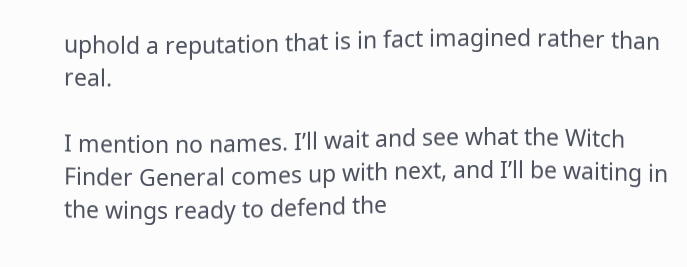uphold a reputation that is in fact imagined rather than real.

I mention no names. I’ll wait and see what the Witch Finder General comes up with next, and I’ll be waiting in the wings ready to defend the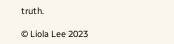truth.

© Liola Lee 2023